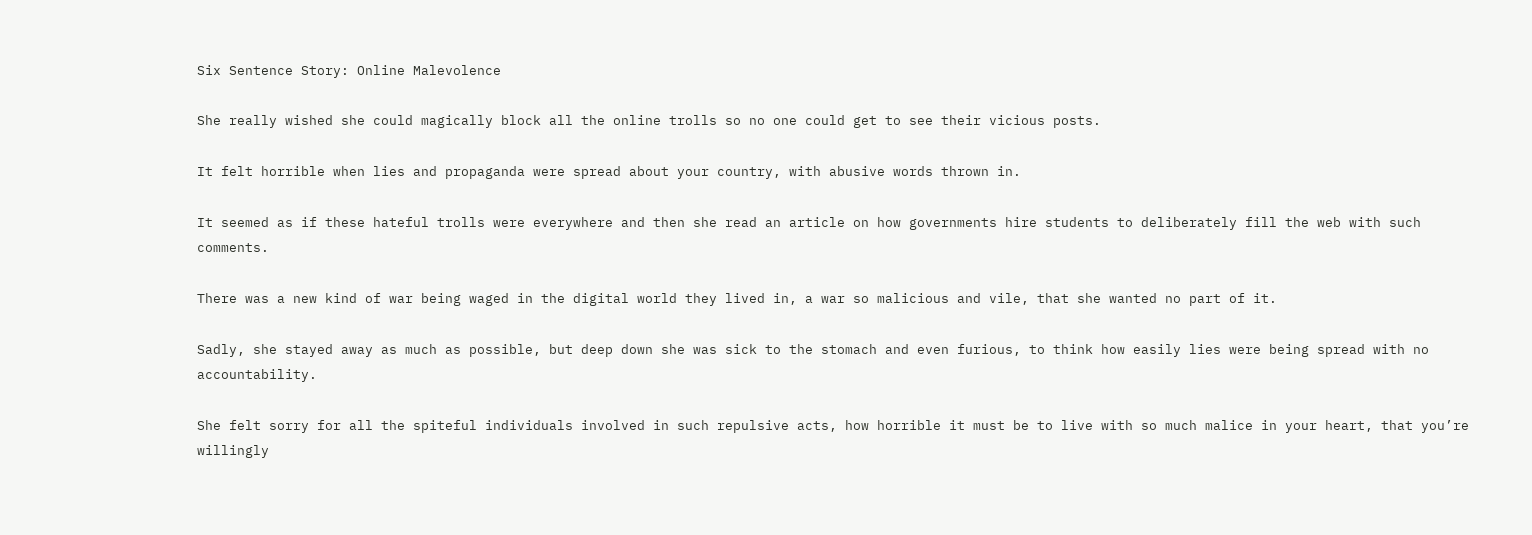Six Sentence Story: Online Malevolence

She really wished she could magically block all the online trolls so no one could get to see their vicious posts.

It felt horrible when lies and propaganda were spread about your country, with abusive words thrown in.

It seemed as if these hateful trolls were everywhere and then she read an article on how governments hire students to deliberately fill the web with such comments.

There was a new kind of war being waged in the digital world they lived in, a war so malicious and vile, that she wanted no part of it.

Sadly, she stayed away as much as possible, but deep down she was sick to the stomach and even furious, to think how easily lies were being spread with no accountability.

She felt sorry for all the spiteful individuals involved in such repulsive acts, how horrible it must be to live with so much malice in your heart, that you’re willingly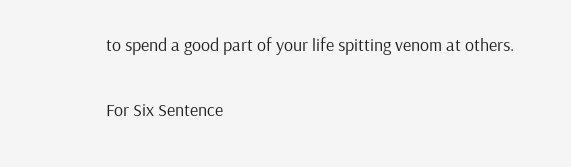to spend a good part of your life spitting venom at others.

For Six Sentence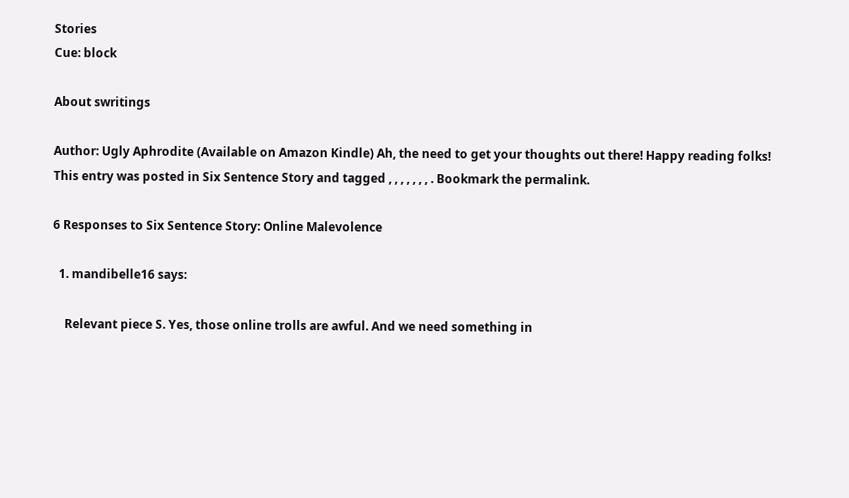Stories
Cue: block

About swritings

Author: Ugly Aphrodite (Available on Amazon Kindle) Ah, the need to get your thoughts out there! Happy reading folks!
This entry was posted in Six Sentence Story and tagged , , , , , , , . Bookmark the permalink.

6 Responses to Six Sentence Story: Online Malevolence

  1. mandibelle16 says:

    Relevant piece S. Yes, those online trolls are awful. And we need something in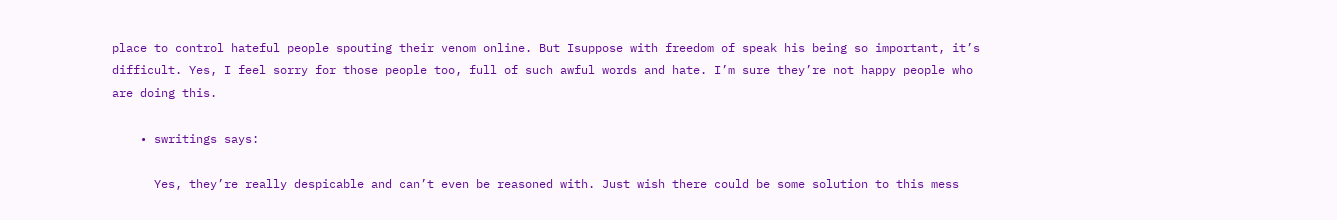place to control hateful people spouting their venom online. But Isuppose with freedom of speak his being so important, it’s difficult. Yes, I feel sorry for those people too, full of such awful words and hate. I’m sure they’re not happy people who are doing this.

    • swritings says:

      Yes, they’re really despicable and can’t even be reasoned with. Just wish there could be some solution to this mess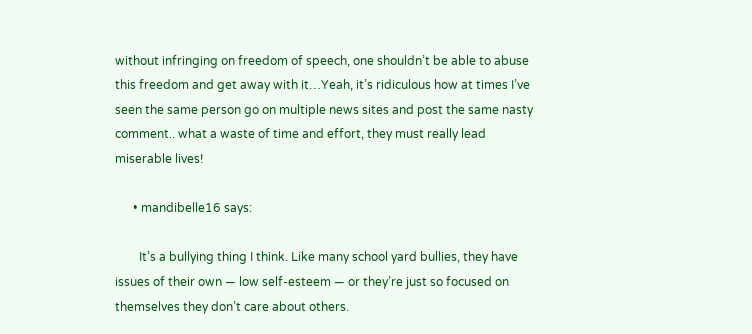without infringing on freedom of speech, one shouldn’t be able to abuse this freedom and get away with it…Yeah, it’s ridiculous how at times I’ve seen the same person go on multiple news sites and post the same nasty comment.. what a waste of time and effort, they must really lead miserable lives!

      • mandibelle16 says:

        It’s a bullying thing I think. Like many school yard bullies, they have issues of their own — low self-esteem — or they’re just so focused on themselves they don’t care about others.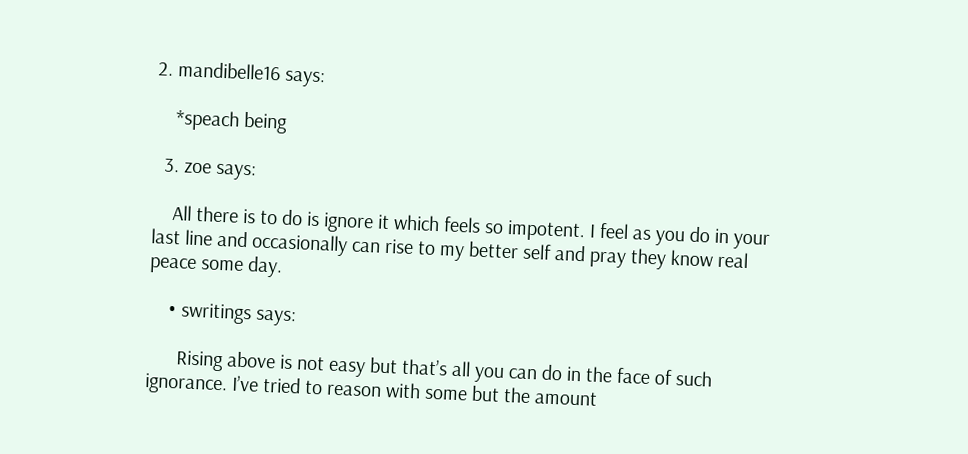2. mandibelle16 says:

    *speach being

  3. zoe says:

    All there is to do is ignore it which feels so impotent. I feel as you do in your last line and occasionally can rise to my better self and pray they know real peace some day.

    • swritings says:

      Rising above is not easy but that’s all you can do in the face of such ignorance. I’ve tried to reason with some but the amount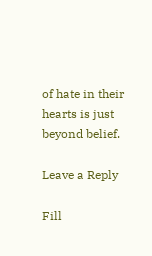of hate in their hearts is just beyond belief.

Leave a Reply

Fill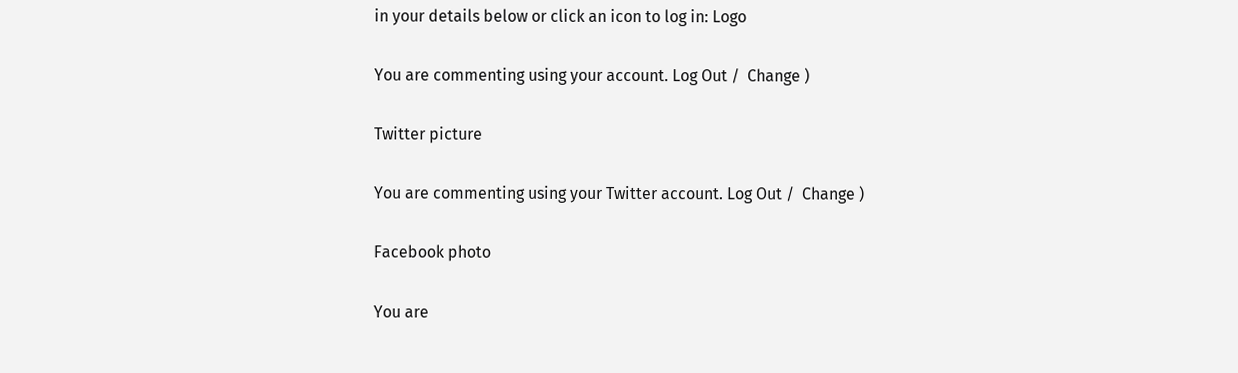in your details below or click an icon to log in: Logo

You are commenting using your account. Log Out /  Change )

Twitter picture

You are commenting using your Twitter account. Log Out /  Change )

Facebook photo

You are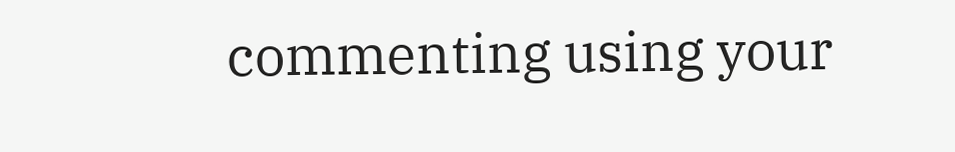commenting using your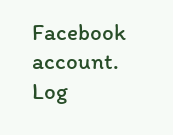Facebook account. Log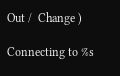Out /  Change )

Connecting to %s